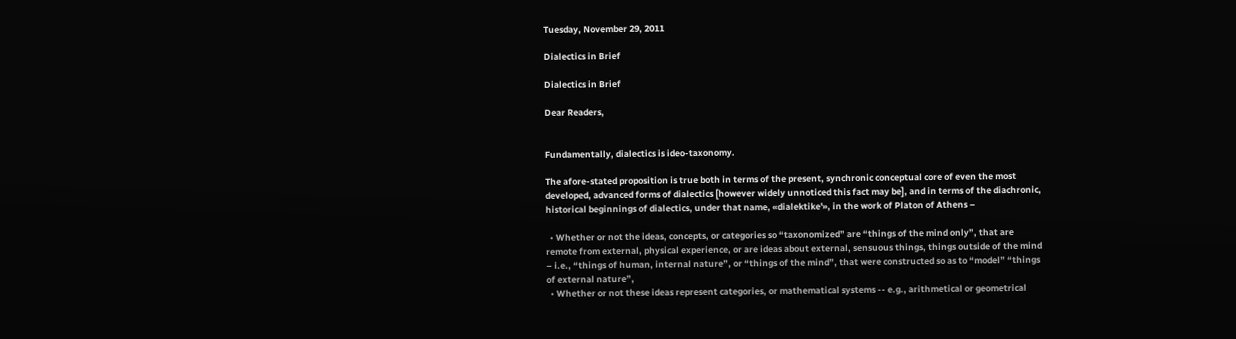Tuesday, November 29, 2011

Dialectics in Brief

Dialectics in Brief

Dear Readers,


Fundamentally, dialectics is ideo-taxonomy.

The afore-stated proposition is true both in terms of the present, synchronic conceptual core of even the most developed, advanced forms of dialectics [however widely unnoticed this fact may be], and in terms of the diachronic, historical beginnings of dialectics, under that name, «dialektike'», in the work of Platon of Athens –

  • Whether or not the ideas, concepts, or categories so “taxonomized” are “things of the mind only”, that are remote from external, physical experience, or are ideas about external, sensuous things, things outside of the mind – i.e., “things of human, internal nature”, or “things of the mind”, that were constructed so as to “model” “things of external nature”,
  • Whether or not these ideas represent categories, or mathematical systems -- e.g., arithmetical or geometrical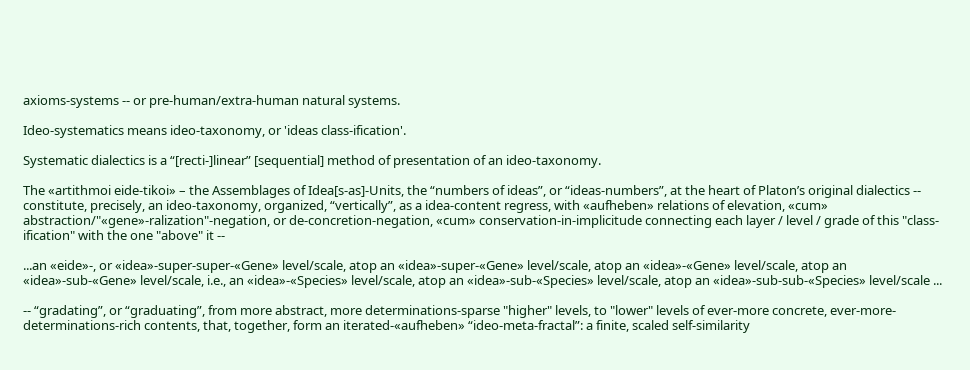axioms-systems -- or pre-human/extra-human natural systems.

Ideo-systematics means ideo-taxonomy, or 'ideas class-ification'.

Systematic dialectics is a “[recti-]linear” [sequential] method of presentation of an ideo-taxonomy.

The «artithmoi eide-tikoi» – the Assemblages of Idea[s-as]-Units, the “numbers of ideas”, or “ideas-numbers”, at the heart of Platon’s original dialectics -- constitute, precisely, an ideo-taxonomy, organized, “vertically”, as a idea-content regress, with «aufheben» relations of elevation, «cum» abstraction/"«gene»-ralization"-negation, or de-concretion-negation, «cum» conservation-in-implicitude connecting each layer / level / grade of this "class-ification" with the one "above" it --

...an «eide»-, or «idea»-super-super-«Gene» level/scale, atop an «idea»-super-«Gene» level/scale, atop an «idea»-«Gene» level/scale, atop an «idea»-sub-«Gene» level/scale, i.e., an «idea»-«Species» level/scale, atop an «idea»-sub-«Species» level/scale, atop an «idea»-sub-sub-«Species» level/scale ...

-- “gradating”, or “graduating”, from more abstract, more determinations-sparse "higher" levels, to "lower" levels of ever-more concrete, ever-more-determinations-rich contents, that, together, form an iterated-«aufheben» “ideo-meta-fractal”: a finite, scaled self-similarity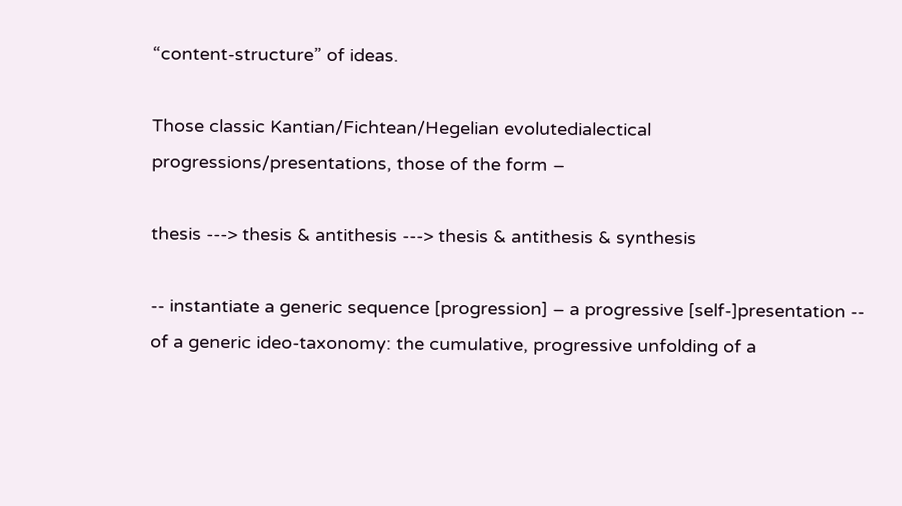“content-structure” of ideas.

Those classic Kantian/Fichtean/Hegelian evolutedialectical progressions/presentations, those of the form –

thesis ---> thesis & antithesis ---> thesis & antithesis & synthesis

-- instantiate a generic sequence [progression] – a progressive [self-]presentation -- of a generic ideo-taxonomy: the cumulative, progressive unfolding of a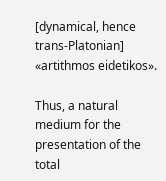[dynamical, hence trans-Platonian] «artithmos eidetikos».

Thus, a natural medium for the presentation of the total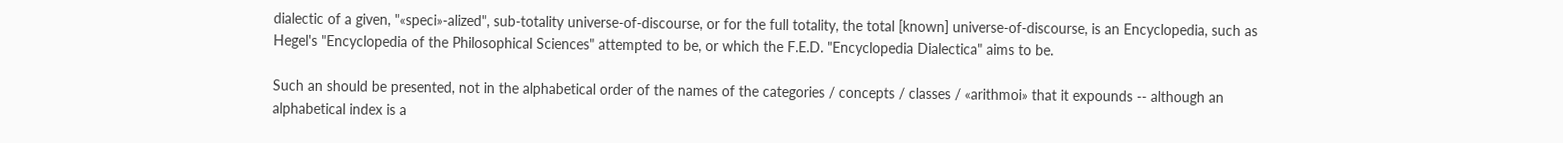dialectic of a given, "«speci»-alized", sub-totality universe-of-discourse, or for the full totality, the total [known] universe-of-discourse, is an Encyclopedia, such as Hegel's "Encyclopedia of the Philosophical Sciences" attempted to be, or which the F.E.D. "Encyclopedia Dialectica" aims to be.

Such an should be presented, not in the alphabetical order of the names of the categories / concepts / classes / «arithmoi» that it expounds -- although an alphabetical index is a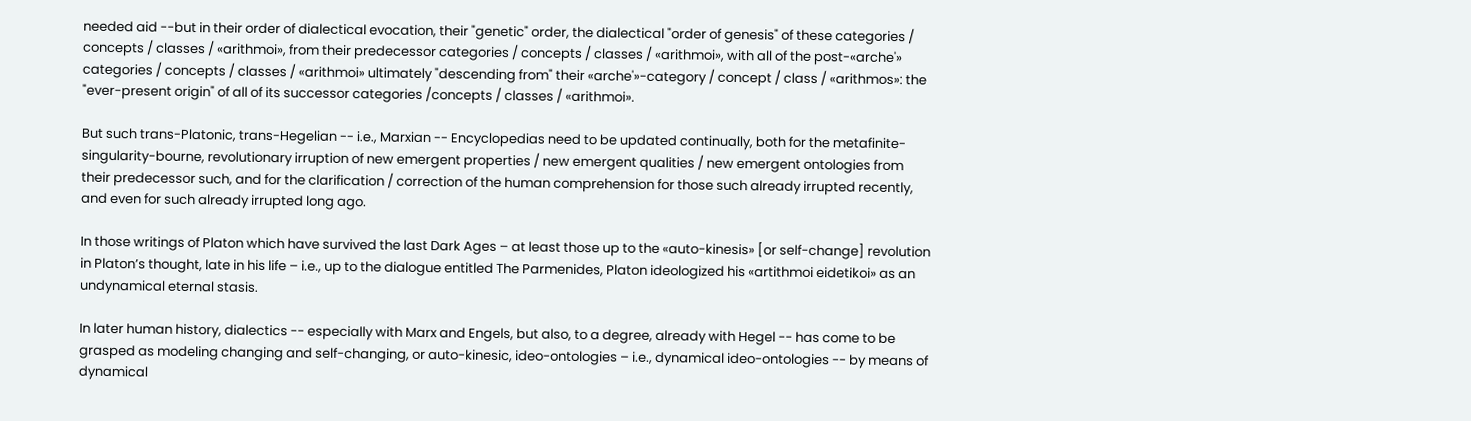needed aid --but in their order of dialectical evocation, their "genetic" order, the dialectical "order of genesis" of these categories / concepts / classes / «arithmoi», from their predecessor categories / concepts / classes / «arithmoi», with all of the post-«arche'» categories / concepts / classes / «arithmoi» ultimately "descending from" their «arche'»-category / concept / class / «arithmos»: the "ever-present origin" of all of its successor categories /concepts / classes / «arithmoi».

But such trans-Platonic, trans-Hegelian -- i.e., Marxian -- Encyclopedias need to be updated continually, both for the metafinite-singularity-bourne, revolutionary irruption of new emergent properties / new emergent qualities / new emergent ontologies from their predecessor such, and for the clarification / correction of the human comprehension for those such already irrupted recently, and even for such already irrupted long ago.

In those writings of Platon which have survived the last Dark Ages – at least those up to the «auto-kinesis» [or self-change] revolution in Platon’s thought, late in his life – i.e., up to the dialogue entitled The Parmenides, Platon ideologized his «artithmoi eidetikoi» as an undynamical eternal stasis.

In later human history, dialectics -- especially with Marx and Engels, but also, to a degree, already with Hegel -- has come to be grasped as modeling changing and self-changing, or auto-kinesic, ideo-ontologies – i.e., dynamical ideo-ontologies -- by means of dynamical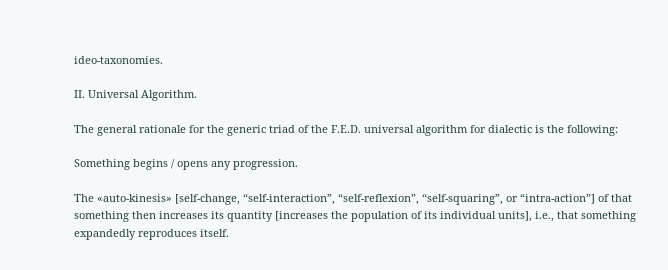ideo-taxonomies.

II. Universal Algorithm.

The general rationale for the generic triad of the F.E.D. universal algorithm for dialectic is the following:

Something begins / opens any progression.

The «auto-kinesis» [self-change, “self-interaction”, “self-reflexion”, “self-squaring”, or “intra-action”] of that something then increases its quantity [increases the population of its individual units], i.e., that something expandedly reproduces itself.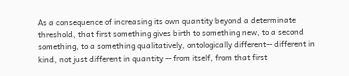As a consequence of increasing its own quantity beyond a determinate threshold, that first something gives birth to something new, to a second something, to a something qualitatively, ontologically different-- different in kind, not just different in quantity -- from itself, from that first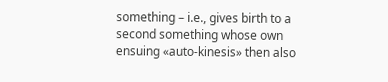something – i.e., gives birth to a second something whose own ensuing «auto-kinesis» then also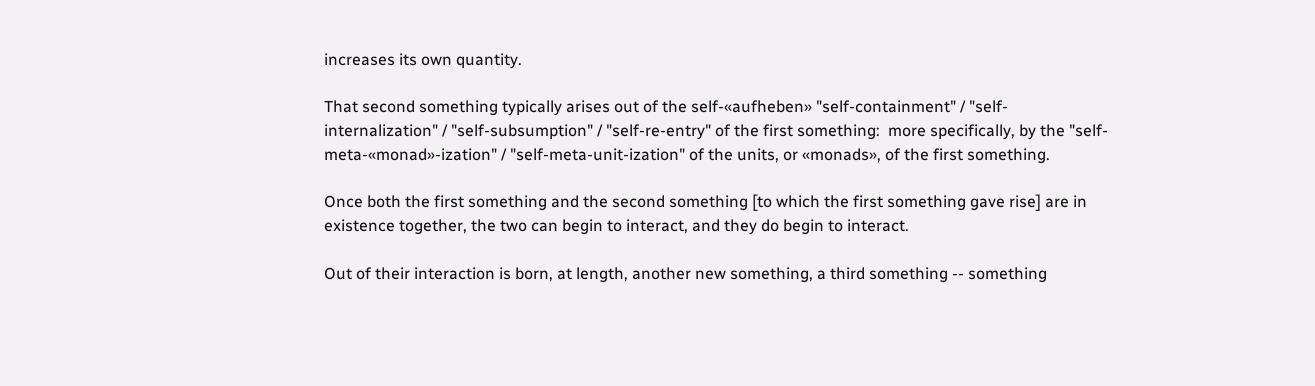increases its own quantity.

That second something typically arises out of the self-«aufheben» "self-containment" / "self-internalization" / "self-subsumption" / "self-re-entry" of the first something:  more specifically, by the "self-meta-«monad»-ization" / "self-meta-unit-ization" of the units, or «monads», of the first something.

Once both the first something and the second something [to which the first something gave rise] are in existence together, the two can begin to interact, and they do begin to interact.

Out of their interaction is born, at length, another new something, a third something -- something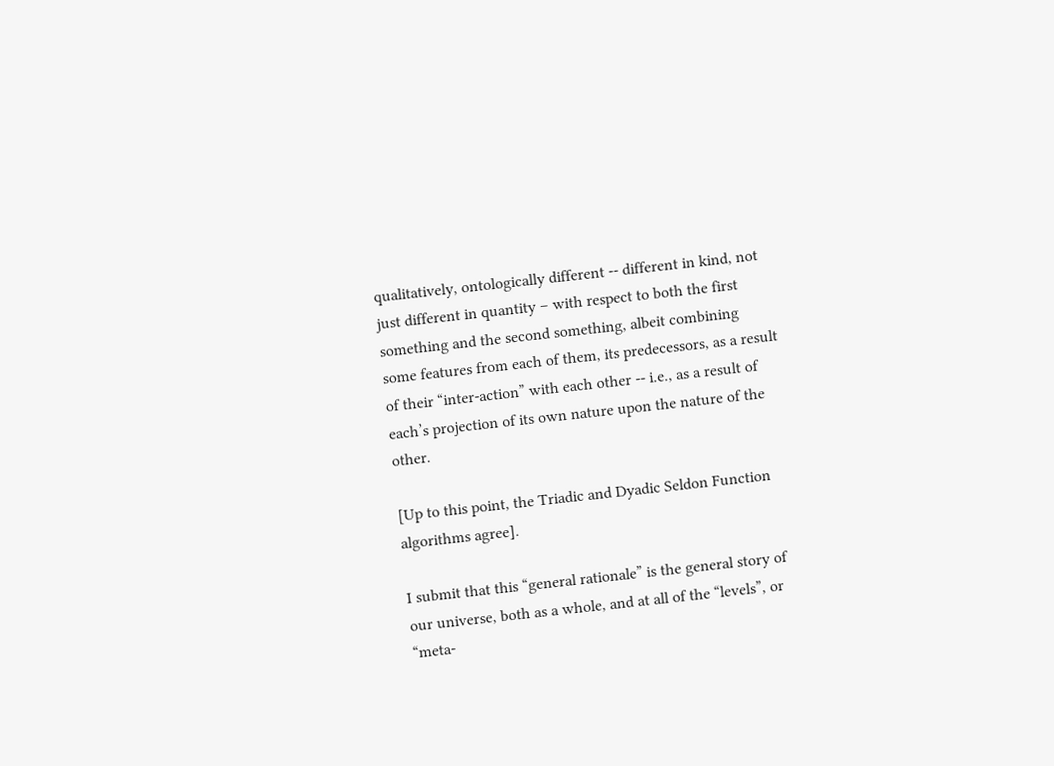qualitatively, ontologically different -- different in kind, not just different in quantity – with respect to both the first something and the second something, albeit combining some features from each of them, its predecessors, as a result of their “inter-action” with each other -- i.e., as a result of each’s projection of its own nature upon the nature of the other.

[Up to this point, the Triadic and Dyadic Seldon Function algorithms agree].

I submit that this “general rationale” is the general story of our universe, both as a whole, and at all of the “levels”, or “meta-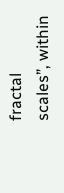fractal scales”, within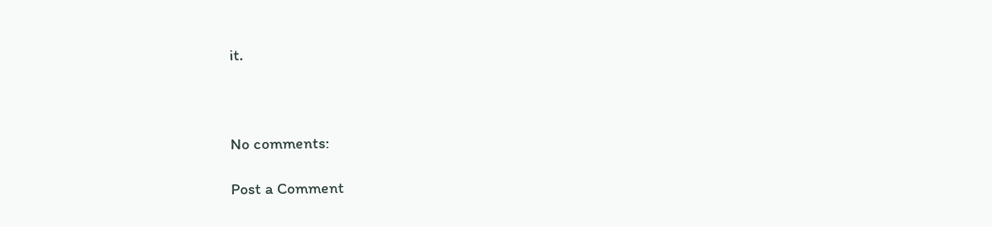it.



No comments:

Post a Comment